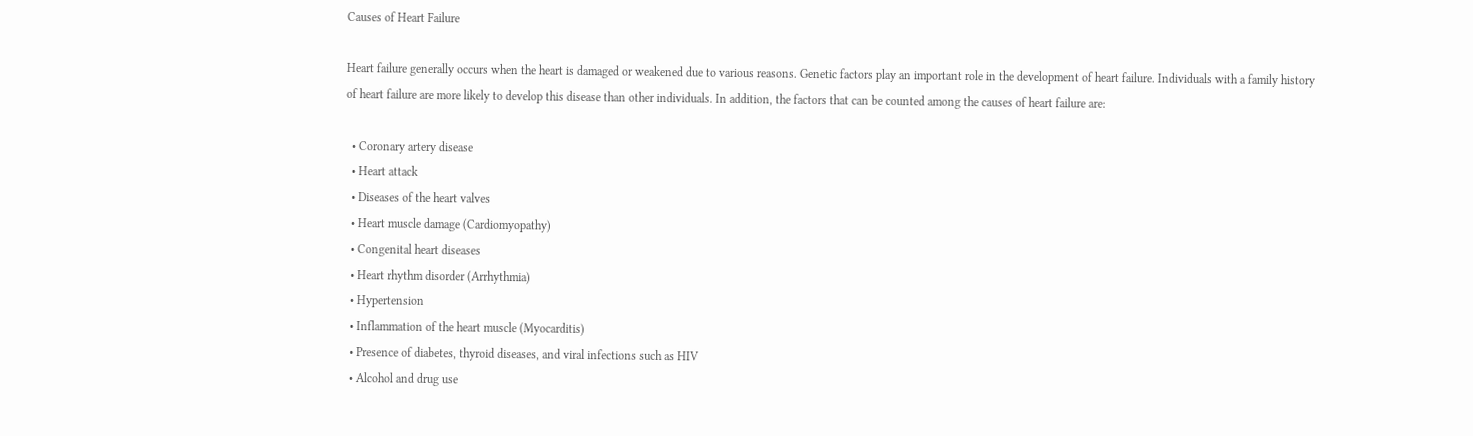Causes of Heart Failure

Heart failure generally occurs when the heart is damaged or weakened due to various reasons. Genetic factors play an important role in the development of heart failure. Individuals with a family history of heart failure are more likely to develop this disease than other individuals. In addition, the factors that can be counted among the causes of heart failure are:

  • Coronary artery disease
  • Heart attack
  • Diseases of the heart valves
  • Heart muscle damage (Cardiomyopathy)
  • Congenital heart diseases
  • Heart rhythm disorder (Arrhythmia)
  • Hypertension
  • Inflammation of the heart muscle (Myocarditis)
  • Presence of diabetes, thyroid diseases, and viral infections such as HIV
  • Alcohol and drug use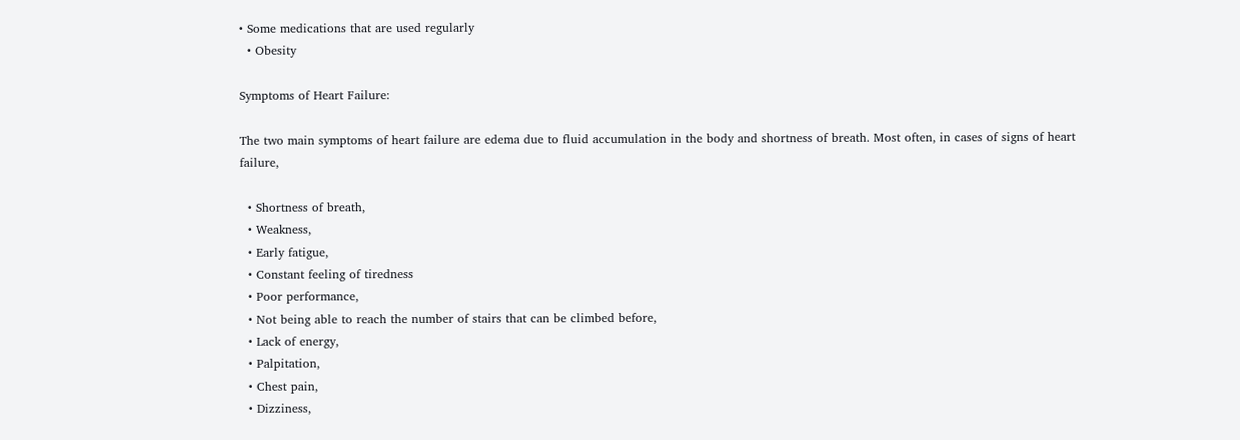• Some medications that are used regularly
  • Obesity

Symptoms of Heart Failure:

The two main symptoms of heart failure are edema due to fluid accumulation in the body and shortness of breath. Most often, in cases of signs of heart failure,

  • Shortness of breath,
  • Weakness,
  • Early fatigue,
  • Constant feeling of tiredness
  • Poor performance,
  • Not being able to reach the number of stairs that can be climbed before,
  • Lack of energy,
  • Palpitation,
  • Chest pain,
  • Dizziness,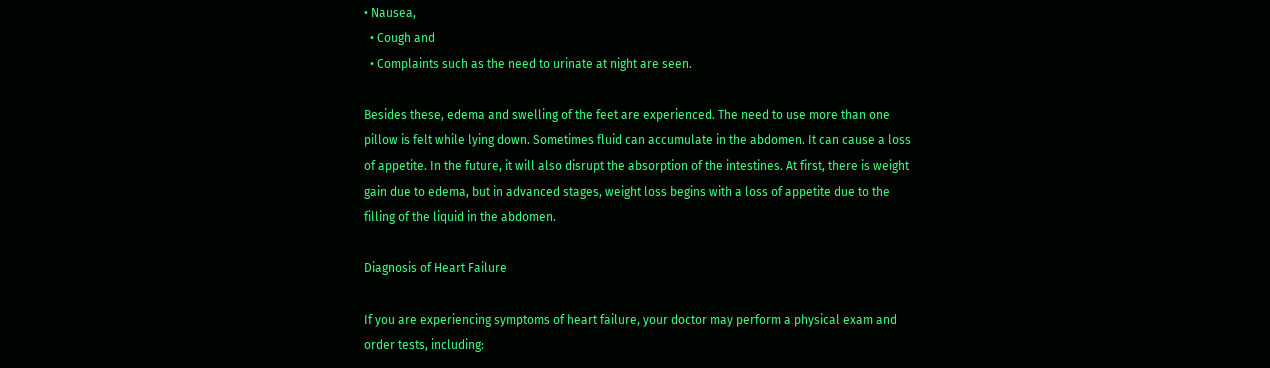• Nausea,
  • Cough and
  • Complaints such as the need to urinate at night are seen.

Besides these, edema and swelling of the feet are experienced. The need to use more than one pillow is felt while lying down. Sometimes fluid can accumulate in the abdomen. It can cause a loss of appetite. In the future, it will also disrupt the absorption of the intestines. At first, there is weight gain due to edema, but in advanced stages, weight loss begins with a loss of appetite due to the filling of the liquid in the abdomen.

Diagnosis of Heart Failure

If you are experiencing symptoms of heart failure, your doctor may perform a physical exam and order tests, including: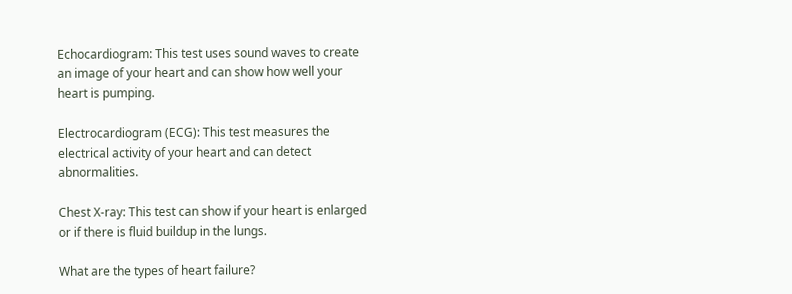Echocardiogram: This test uses sound waves to create an image of your heart and can show how well your heart is pumping.

Electrocardiogram (ECG): This test measures the electrical activity of your heart and can detect abnormalities.

Chest X-ray: This test can show if your heart is enlarged or if there is fluid buildup in the lungs.

What are the types of heart failure?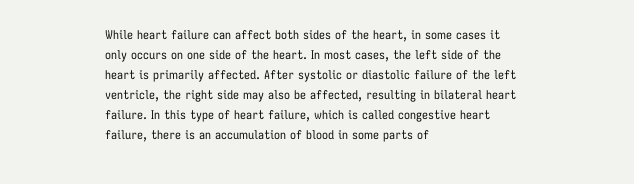While heart failure can affect both sides of the heart, in some cases it only occurs on one side of the heart. In most cases, the left side of the heart is primarily affected. After systolic or diastolic failure of the left ventricle, the right side may also be affected, resulting in bilateral heart failure. In this type of heart failure, which is called congestive heart failure, there is an accumulation of blood in some parts of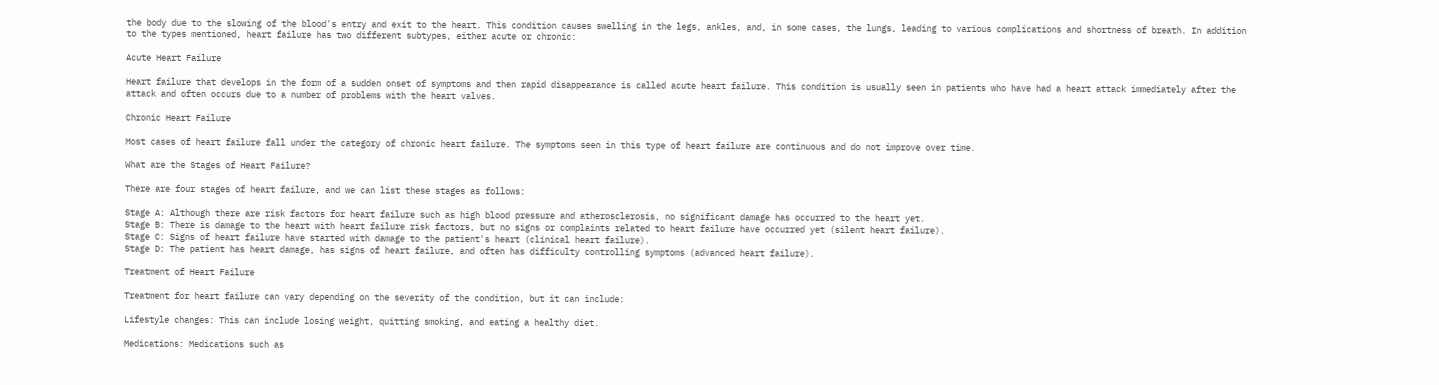the body due to the slowing of the blood's entry and exit to the heart. This condition causes swelling in the legs, ankles, and, in some cases, the lungs, leading to various complications and shortness of breath. In addition to the types mentioned, heart failure has two different subtypes, either acute or chronic:

Acute Heart Failure

Heart failure that develops in the form of a sudden onset of symptoms and then rapid disappearance is called acute heart failure. This condition is usually seen in patients who have had a heart attack immediately after the attack and often occurs due to a number of problems with the heart valves.

Chronic Heart Failure

Most cases of heart failure fall under the category of chronic heart failure. The symptoms seen in this type of heart failure are continuous and do not improve over time.

What are the Stages of Heart Failure?

There are four stages of heart failure, and we can list these stages as follows:

Stage A: Although there are risk factors for heart failure such as high blood pressure and atherosclerosis, no significant damage has occurred to the heart yet.
Stage B: There is damage to the heart with heart failure risk factors, but no signs or complaints related to heart failure have occurred yet (silent heart failure).
Stage C: Signs of heart failure have started with damage to the patient's heart (clinical heart failure).
Stage D: The patient has heart damage, has signs of heart failure, and often has difficulty controlling symptoms (advanced heart failure).

Treatment of Heart Failure

Treatment for heart failure can vary depending on the severity of the condition, but it can include:

Lifestyle changes: This can include losing weight, quitting smoking, and eating a healthy diet.

Medications: Medications such as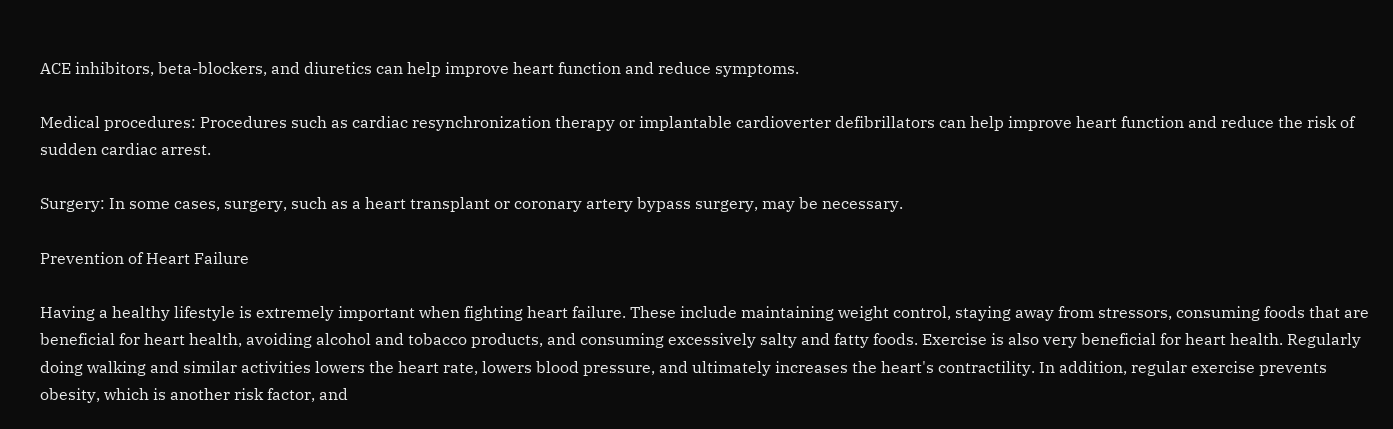ACE inhibitors, beta-blockers, and diuretics can help improve heart function and reduce symptoms.

Medical procedures: Procedures such as cardiac resynchronization therapy or implantable cardioverter defibrillators can help improve heart function and reduce the risk of sudden cardiac arrest.

Surgery: In some cases, surgery, such as a heart transplant or coronary artery bypass surgery, may be necessary.

Prevention of Heart Failure

Having a healthy lifestyle is extremely important when fighting heart failure. These include maintaining weight control, staying away from stressors, consuming foods that are beneficial for heart health, avoiding alcohol and tobacco products, and consuming excessively salty and fatty foods. Exercise is also very beneficial for heart health. Regularly doing walking and similar activities lowers the heart rate, lowers blood pressure, and ultimately increases the heart's contractility. In addition, regular exercise prevents obesity, which is another risk factor, and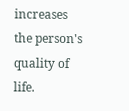increases the person's quality of life.